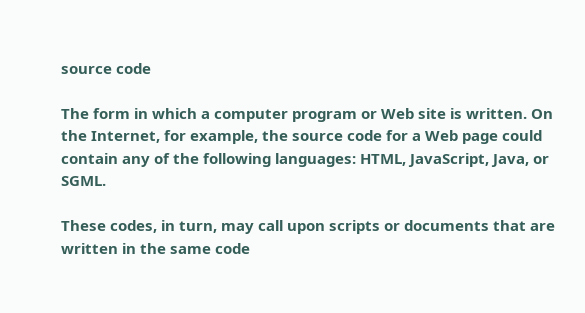source code

The form in which a computer program or Web site is written. On the Internet, for example, the source code for a Web page could contain any of the following languages: HTML, JavaScript, Java, or SGML.

These codes, in turn, may call upon scripts or documents that are written in the same code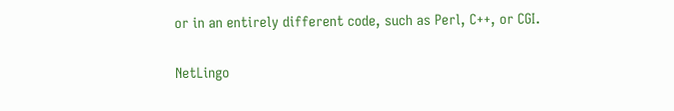or in an entirely different code, such as Perl, C++, or CGI.

NetLingo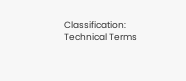Classification: Technical Terms